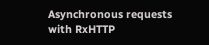Asynchronous requests with RxHTTP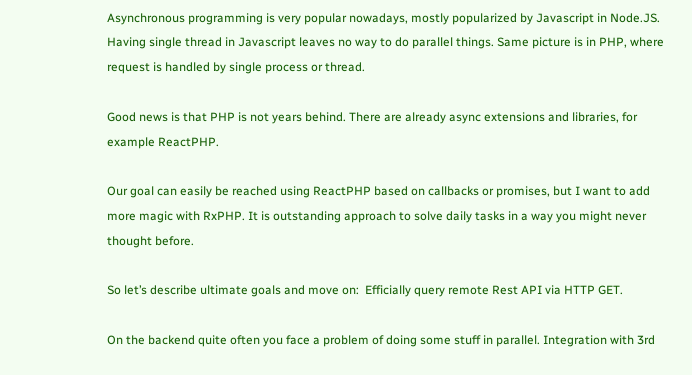Asynchronous programming is very popular nowadays, mostly popularized by Javascript in Node.JS. Having single thread in Javascript leaves no way to do parallel things. Same picture is in PHP, where request is handled by single process or thread.

Good news is that PHP is not years behind. There are already async extensions and libraries, for example ReactPHP.

Our goal can easily be reached using ReactPHP based on callbacks or promises, but I want to add more magic with RxPHP. It is outstanding approach to solve daily tasks in a way you might never thought before.

So let’s describe ultimate goals and move on:  Efficially query remote Rest API via HTTP GET.

On the backend quite often you face a problem of doing some stuff in parallel. Integration with 3rd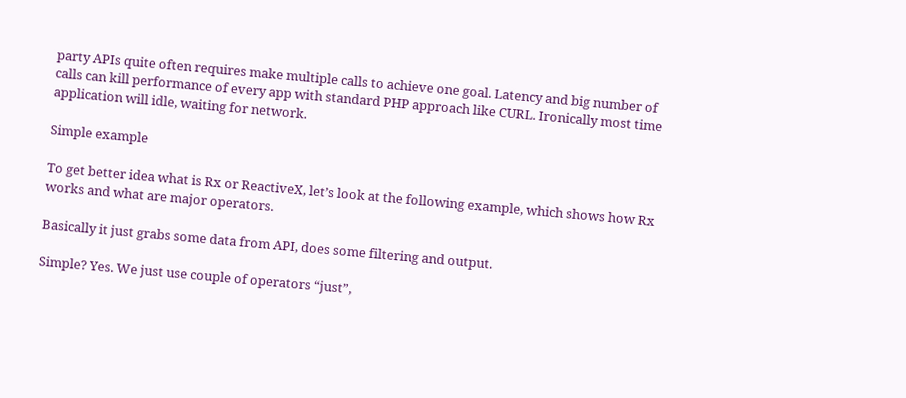party APIs quite often requires make multiple calls to achieve one goal. Latency and big number of calls can kill performance of every app with standard PHP approach like CURL. Ironically most time application will idle, waiting for network.

Simple example

To get better idea what is Rx or ReactiveX, let’s look at the following example, which shows how Rx works and what are major operators.

Basically it just grabs some data from API, does some filtering and output.

Simple? Yes. We just use couple of operators “just”,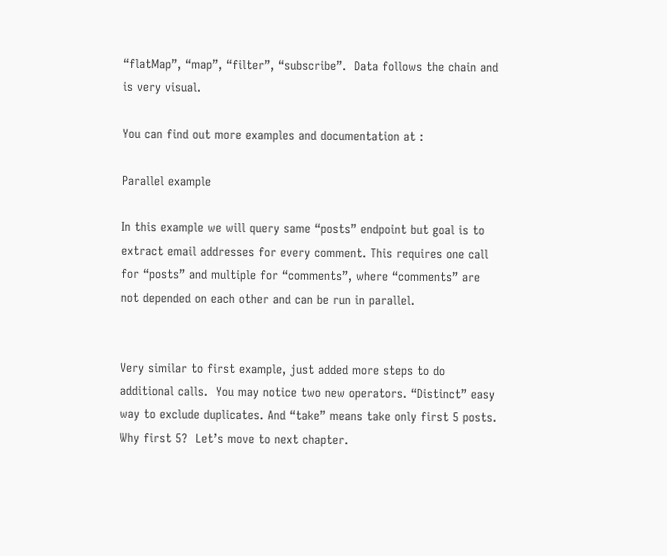“flatMap”, “map”, “filter”, “subscribe”.  Data follows the chain and is very visual.

You can find out more examples and documentation at :

Parallel example

In this example we will query same “posts” endpoint but goal is to extract email addresses for every comment. This requires one call for “posts” and multiple for “comments”, where “comments” are not depended on each other and can be run in parallel.


Very similar to first example, just added more steps to do additional calls.  You may notice two new operators. “Distinct” easy way to exclude duplicates. And “take” means take only first 5 posts. Why first 5?  Let’s move to next chapter.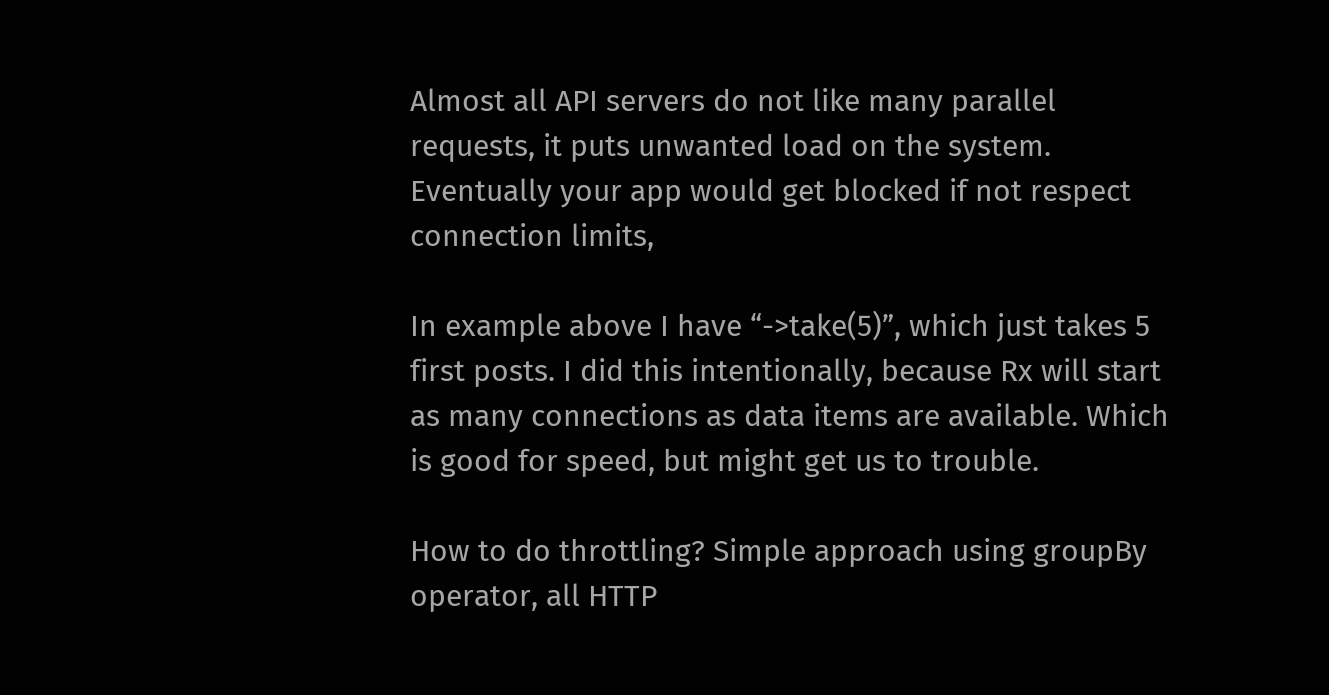Almost all API servers do not like many parallel requests, it puts unwanted load on the system. Eventually your app would get blocked if not respect connection limits,

In example above I have “->take(5)”, which just takes 5 first posts. I did this intentionally, because Rx will start as many connections as data items are available. Which is good for speed, but might get us to trouble.

How to do throttling? Simple approach using groupBy operator, all HTTP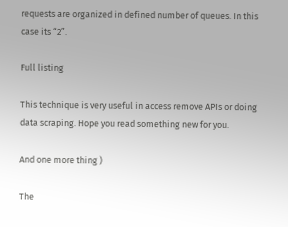requests are organized in defined number of queues. In this case its “2”.

Full listing

This technique is very useful in access remove APIs or doing data scraping. Hope you read something new for you.

And one more thing )

The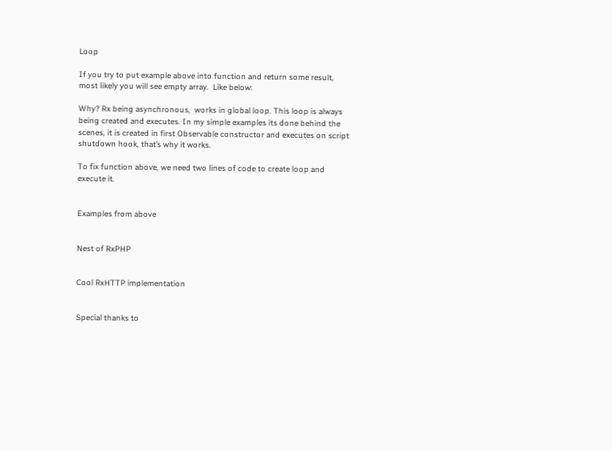Loop

If you try to put example above into function and return some result, most likely you will see empty array.  Like below:

Why? Rx being asynchronous,  works in global loop. This loop is always being created and executes. In my simple examples its done behind the scenes, it is created in first Observable constructor and executes on script shutdown hook, that’s why it works.

To fix function above, we need two lines of code to create loop and execute it.


Examples from above


Nest of RxPHP


Cool RxHTTP implementation


Special thanks to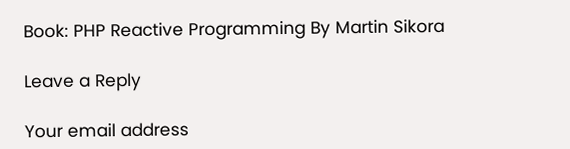Book: PHP Reactive Programming By Martin Sikora

Leave a Reply

Your email address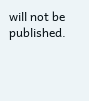will not be published.